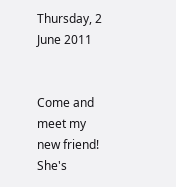Thursday, 2 June 2011


Come and meet my new friend! She's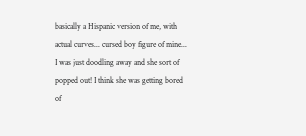basically a Hispanic version of me, with actual curves... cursed boy figure of mine... I was just doodling away and she sort of popped out! I think she was getting bored of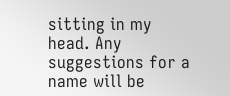sitting in my head. Any suggestions for a name will be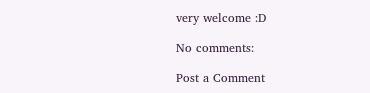very welcome :D

No comments:

Post a Comment